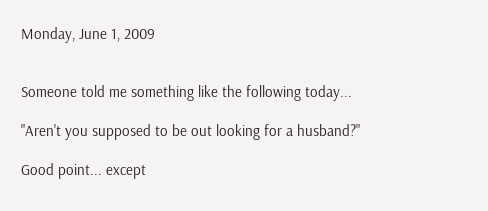Monday, June 1, 2009


Someone told me something like the following today...

"Aren't you supposed to be out looking for a husband?"

Good point... except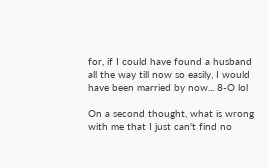for, if I could have found a husband all the way till now so easily, I would have been married by now... 8-O lol

On a second thought, what is wrong with me that I just can't find no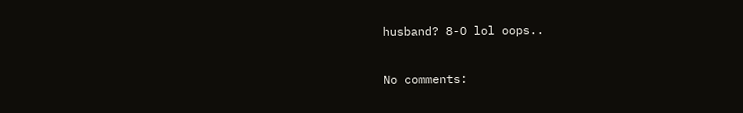husband? 8-O lol oops..

No comments: